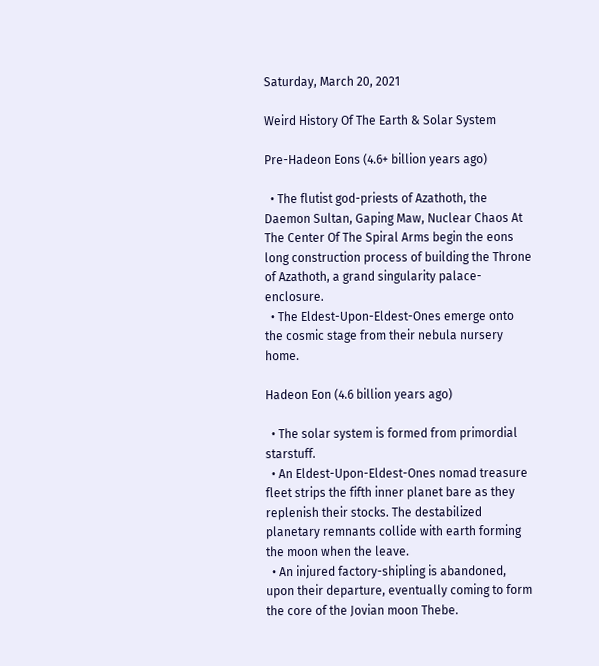Saturday, March 20, 2021

Weird History Of The Earth & Solar System

Pre-Hadeon Eons (4.6+ billion years ago)

  • The flutist god-priests of Azathoth, the Daemon Sultan, Gaping Maw, Nuclear Chaos At The Center Of The Spiral Arms begin the eons long construction process of building the Throne of Azathoth, a grand singularity palace-enclosure.
  • The Eldest-Upon-Eldest-Ones emerge onto the cosmic stage from their nebula nursery home.

Hadeon Eon (4.6 billion years ago)

  • The solar system is formed from primordial starstuff.
  • An Eldest-Upon-Eldest-Ones nomad treasure fleet strips the fifth inner planet bare as they replenish their stocks. The destabilized planetary remnants collide with earth forming the moon when the leave.
  • An injured factory-shipling is abandoned, upon their departure, eventually coming to form the core of the Jovian moon Thebe.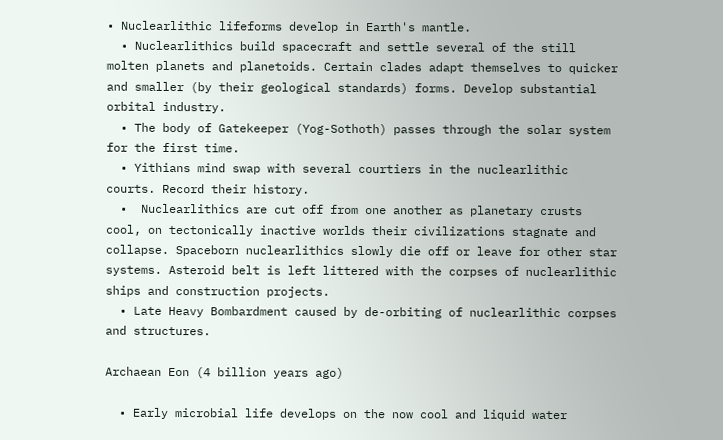• Nuclearlithic lifeforms develop in Earth's mantle.
  • Nuclearlithics build spacecraft and settle several of the still molten planets and planetoids. Certain clades adapt themselves to quicker and smaller (by their geological standards) forms. Develop substantial orbital industry.
  • The body of Gatekeeper (Yog-Sothoth) passes through the solar system for the first time.
  • Yithians mind swap with several courtiers in the nuclearlithic courts. Record their history.
  •  Nuclearlithics are cut off from one another as planetary crusts cool, on tectonically inactive worlds their civilizations stagnate and collapse. Spaceborn nuclearlithics slowly die off or leave for other star systems. Asteroid belt is left littered with the corpses of nuclearlithic ships and construction projects.
  • Late Heavy Bombardment caused by de-orbiting of nuclearlithic corpses and structures.

Archaean Eon (4 billion years ago)

  • Early microbial life develops on the now cool and liquid water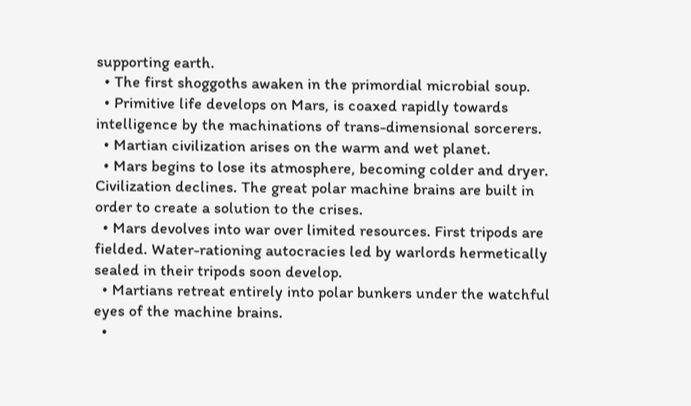supporting earth.
  • The first shoggoths awaken in the primordial microbial soup.
  • Primitive life develops on Mars, is coaxed rapidly towards intelligence by the machinations of trans-dimensional sorcerers.
  • Martian civilization arises on the warm and wet planet.
  • Mars begins to lose its atmosphere, becoming colder and dryer. Civilization declines. The great polar machine brains are built in order to create a solution to the crises.
  • Mars devolves into war over limited resources. First tripods are fielded. Water-rationing autocracies led by warlords hermetically sealed in their tripods soon develop.
  • Martians retreat entirely into polar bunkers under the watchful eyes of the machine brains.
  •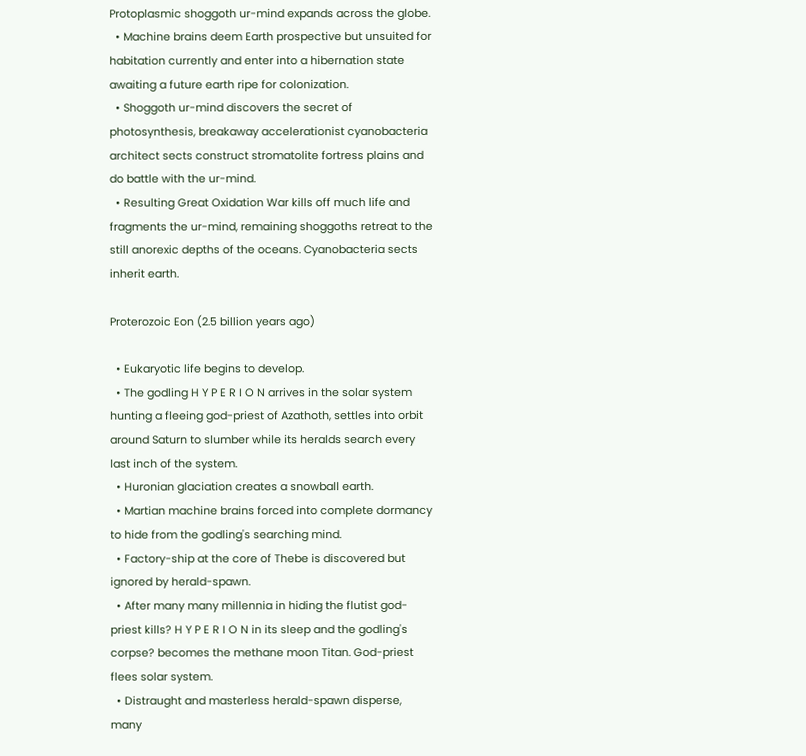Protoplasmic shoggoth ur-mind expands across the globe.
  • Machine brains deem Earth prospective but unsuited for habitation currently and enter into a hibernation state awaiting a future earth ripe for colonization.
  • Shoggoth ur-mind discovers the secret of photosynthesis, breakaway accelerationist cyanobacteria architect sects construct stromatolite fortress plains and do battle with the ur-mind.
  • Resulting Great Oxidation War kills off much life and fragments the ur-mind, remaining shoggoths retreat to the still anorexic depths of the oceans. Cyanobacteria sects inherit earth.

Proterozoic Eon (2.5 billion years ago)

  • Eukaryotic life begins to develop.
  • The godling H Y P E R I O N arrives in the solar system hunting a fleeing god-priest of Azathoth, settles into orbit around Saturn to slumber while its heralds search every last inch of the system.
  • Huronian glaciation creates a snowball earth.
  • Martian machine brains forced into complete dormancy to hide from the godling's searching mind.
  • Factory-ship at the core of Thebe is discovered but ignored by herald-spawn.
  • After many many millennia in hiding the flutist god-priest kills? H Y P E R I O N in its sleep and the godling's corpse? becomes the methane moon Titan. God-priest flees solar system.
  • Distraught and masterless herald-spawn disperse, many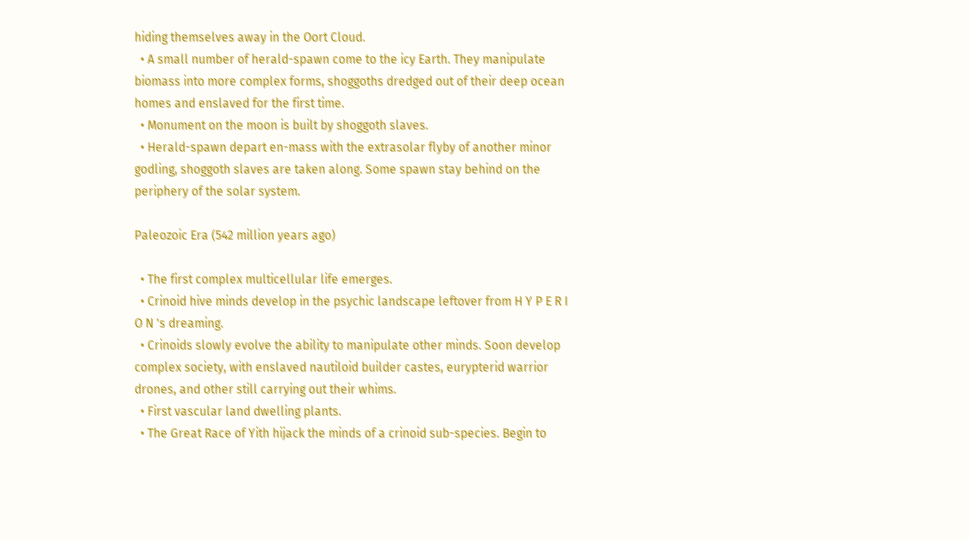hiding themselves away in the Oort Cloud.
  • A small number of herald-spawn come to the icy Earth. They manipulate biomass into more complex forms, shoggoths dredged out of their deep ocean homes and enslaved for the first time.
  • Monument on the moon is built by shoggoth slaves.
  • Herald-spawn depart en-mass with the extrasolar flyby of another minor godling, shoggoth slaves are taken along. Some spawn stay behind on the periphery of the solar system.

Paleozoic Era (542 million years ago)

  • The first complex multicellular life emerges.
  • Crinoid hive minds develop in the psychic landscape leftover from H Y P E R I O N 's dreaming.
  • Crinoids slowly evolve the ability to manipulate other minds. Soon develop complex society, with enslaved nautiloid builder castes, eurypterid warrior drones, and other still carrying out their whims.
  • First vascular land dwelling plants.
  • The Great Race of Yith hijack the minds of a crinoid sub-species. Begin to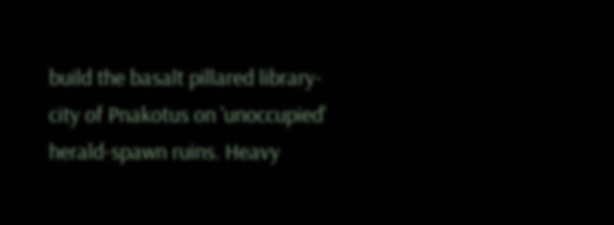build the basalt pillared library-city of Pnakotus on 'unoccupied' herald-spawn ruins. Heavy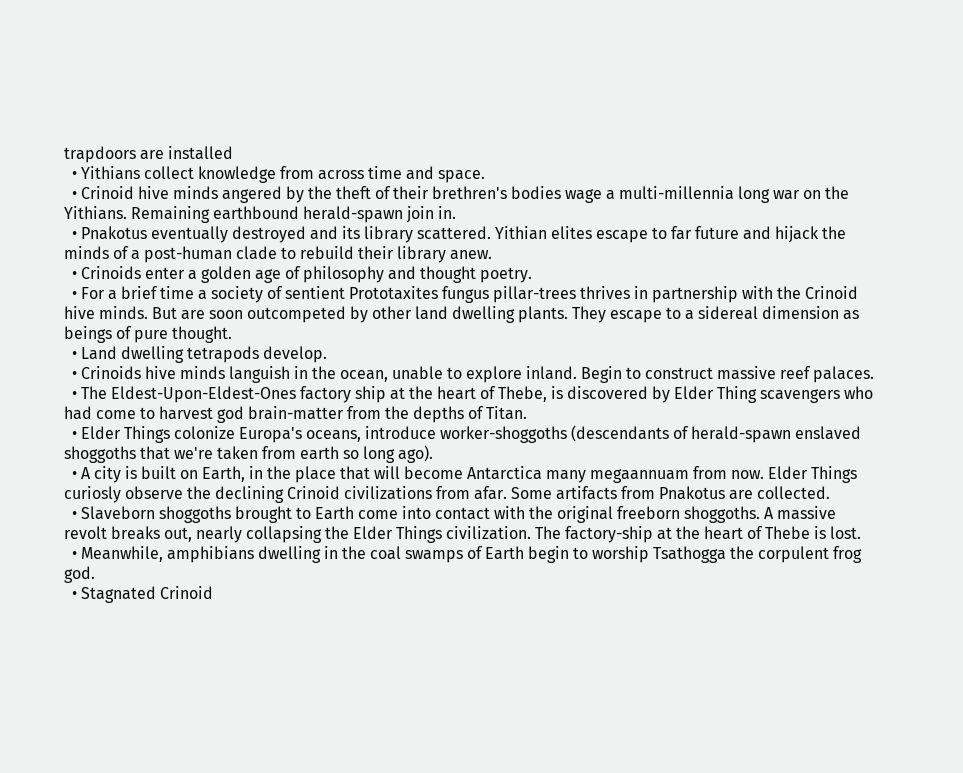trapdoors are installed
  • Yithians collect knowledge from across time and space.
  • Crinoid hive minds angered by the theft of their brethren's bodies wage a multi-millennia long war on the Yithians. Remaining earthbound herald-spawn join in.
  • Pnakotus eventually destroyed and its library scattered. Yithian elites escape to far future and hijack the minds of a post-human clade to rebuild their library anew.
  • Crinoids enter a golden age of philosophy and thought poetry.
  • For a brief time a society of sentient Prototaxites fungus pillar-trees thrives in partnership with the Crinoid hive minds. But are soon outcompeted by other land dwelling plants. They escape to a sidereal dimension as beings of pure thought.
  • Land dwelling tetrapods develop.
  • Crinoids hive minds languish in the ocean, unable to explore inland. Begin to construct massive reef palaces.
  • The Eldest-Upon-Eldest-Ones factory ship at the heart of Thebe, is discovered by Elder Thing scavengers who had come to harvest god brain-matter from the depths of Titan.
  • Elder Things colonize Europa's oceans, introduce worker-shoggoths (descendants of herald-spawn enslaved shoggoths that we're taken from earth so long ago).
  • A city is built on Earth, in the place that will become Antarctica many megaannuam from now. Elder Things curiosly observe the declining Crinoid civilizations from afar. Some artifacts from Pnakotus are collected.
  • Slaveborn shoggoths brought to Earth come into contact with the original freeborn shoggoths. A massive revolt breaks out, nearly collapsing the Elder Things civilization. The factory-ship at the heart of Thebe is lost.
  • Meanwhile, amphibians dwelling in the coal swamps of Earth begin to worship Tsathogga the corpulent frog god.
  • Stagnated Crinoid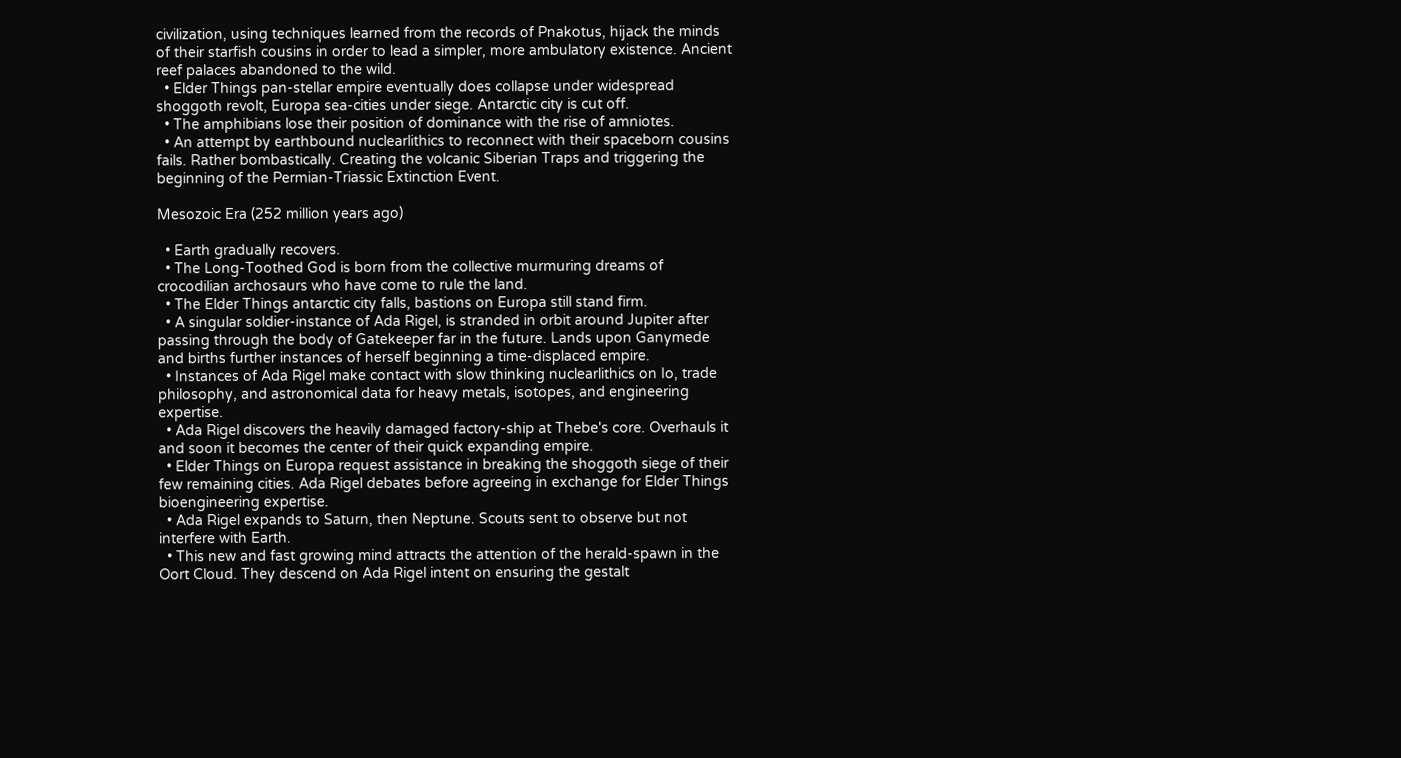civilization, using techniques learned from the records of Pnakotus, hijack the minds of their starfish cousins in order to lead a simpler, more ambulatory existence. Ancient reef palaces abandoned to the wild.
  • Elder Things pan-stellar empire eventually does collapse under widespread shoggoth revolt, Europa sea-cities under siege. Antarctic city is cut off.
  • The amphibians lose their position of dominance with the rise of amniotes.
  • An attempt by earthbound nuclearlithics to reconnect with their spaceborn cousins fails. Rather bombastically. Creating the volcanic Siberian Traps and triggering the beginning of the Permian-Triassic Extinction Event.

Mesozoic Era (252 million years ago)

  • Earth gradually recovers.
  • The Long-Toothed God is born from the collective murmuring dreams of crocodilian archosaurs who have come to rule the land.
  • The Elder Things antarctic city falls, bastions on Europa still stand firm.
  • A singular soldier-instance of Ada Rigel, is stranded in orbit around Jupiter after passing through the body of Gatekeeper far in the future. Lands upon Ganymede and births further instances of herself beginning a time-displaced empire.
  • Instances of Ada Rigel make contact with slow thinking nuclearlithics on Io, trade philosophy, and astronomical data for heavy metals, isotopes, and engineering expertise.
  • Ada Rigel discovers the heavily damaged factory-ship at Thebe's core. Overhauls it and soon it becomes the center of their quick expanding empire.
  • Elder Things on Europa request assistance in breaking the shoggoth siege of their few remaining cities. Ada Rigel debates before agreeing in exchange for Elder Things bioengineering expertise.
  • Ada Rigel expands to Saturn, then Neptune. Scouts sent to observe but not interfere with Earth.
  • This new and fast growing mind attracts the attention of the herald-spawn in the Oort Cloud. They descend on Ada Rigel intent on ensuring the gestalt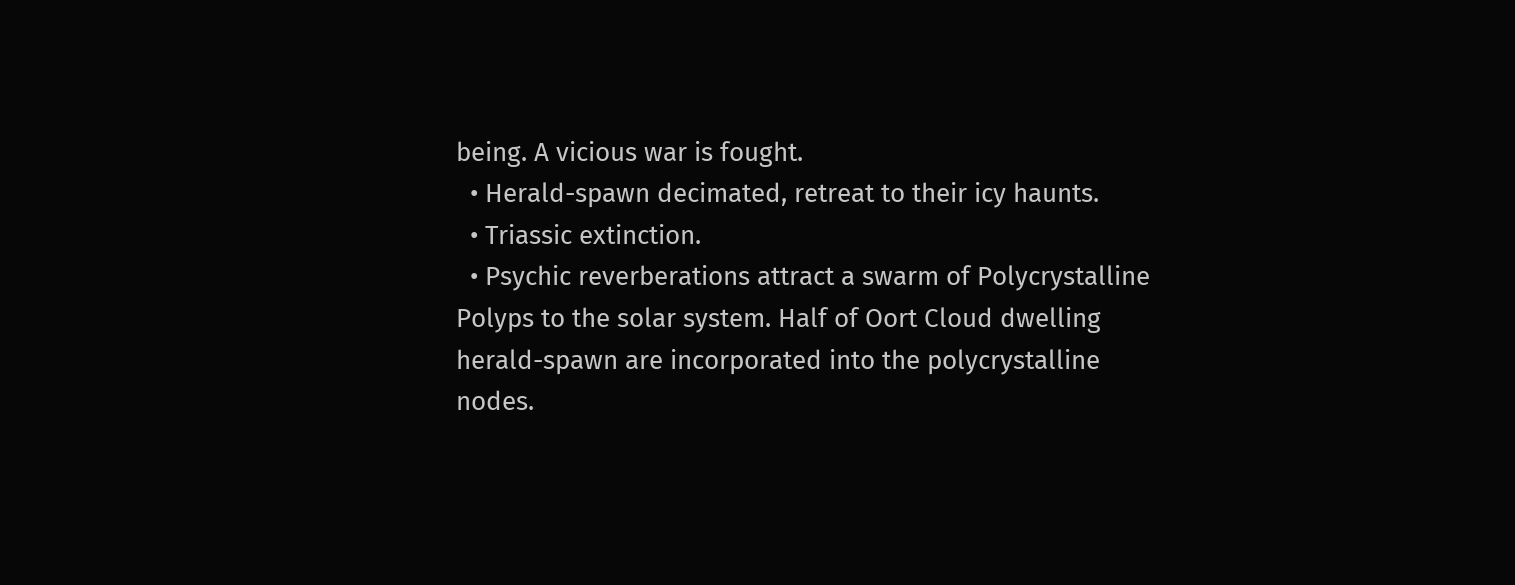being. A vicious war is fought.
  • Herald-spawn decimated, retreat to their icy haunts.
  • Triassic extinction.
  • Psychic reverberations attract a swarm of Polycrystalline Polyps to the solar system. Half of Oort Cloud dwelling herald-spawn are incorporated into the polycrystalline nodes.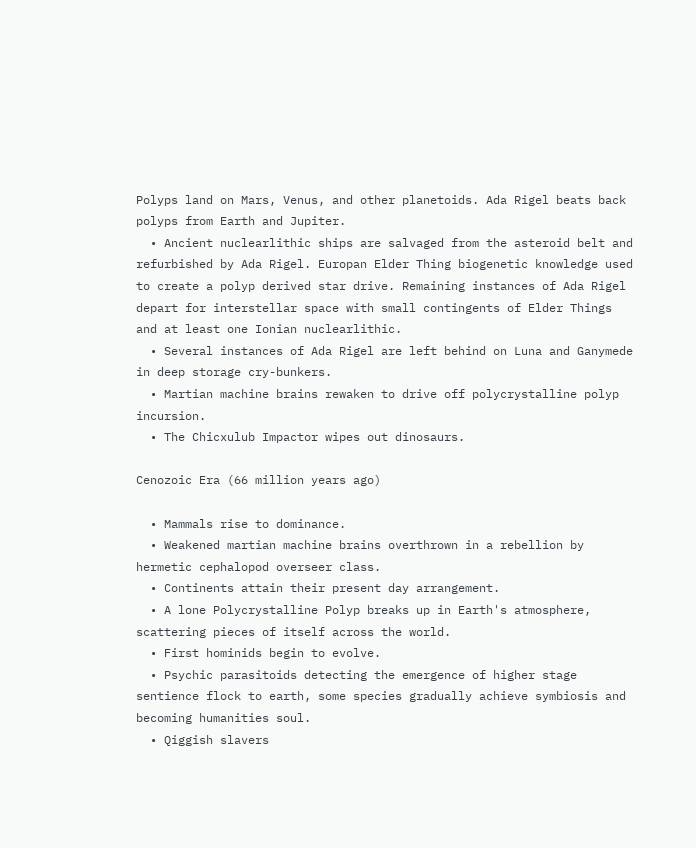Polyps land on Mars, Venus, and other planetoids. Ada Rigel beats back polyps from Earth and Jupiter.
  • Ancient nuclearlithic ships are salvaged from the asteroid belt and refurbished by Ada Rigel. Europan Elder Thing biogenetic knowledge used to create a polyp derived star drive. Remaining instances of Ada Rigel depart for interstellar space with small contingents of Elder Things and at least one Ionian nuclearlithic.
  • Several instances of Ada Rigel are left behind on Luna and Ganymede in deep storage cry-bunkers.
  • Martian machine brains rewaken to drive off polycrystalline polyp incursion.
  • The Chicxulub Impactor wipes out dinosaurs.

Cenozoic Era (66 million years ago)

  • Mammals rise to dominance.
  • Weakened martian machine brains overthrown in a rebellion by hermetic cephalopod overseer class.
  • Continents attain their present day arrangement.
  • A lone Polycrystalline Polyp breaks up in Earth's atmosphere, scattering pieces of itself across the world.
  • First hominids begin to evolve.
  • Psychic parasitoids detecting the emergence of higher stage sentience flock to earth, some species gradually achieve symbiosis and becoming humanities soul.
  • Qiggish slavers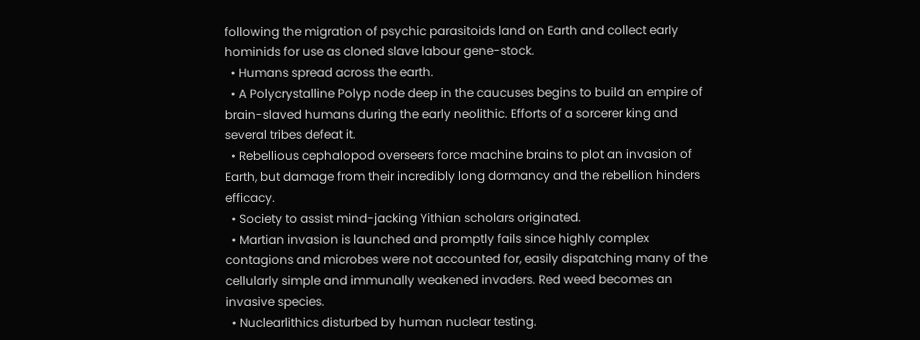following the migration of psychic parasitoids land on Earth and collect early hominids for use as cloned slave labour gene-stock.
  • Humans spread across the earth.
  • A Polycrystalline Polyp node deep in the caucuses begins to build an empire of brain-slaved humans during the early neolithic. Efforts of a sorcerer king and several tribes defeat it.
  • Rebellious cephalopod overseers force machine brains to plot an invasion of Earth, but damage from their incredibly long dormancy and the rebellion hinders efficacy.
  • Society to assist mind-jacking Yithian scholars originated.
  • Martian invasion is launched and promptly fails since highly complex contagions and microbes were not accounted for, easily dispatching many of the cellularly simple and immunally weakened invaders. Red weed becomes an invasive species.
  • Nuclearlithics disturbed by human nuclear testing.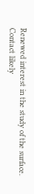Renewed interest in the study of the surface. Contact likely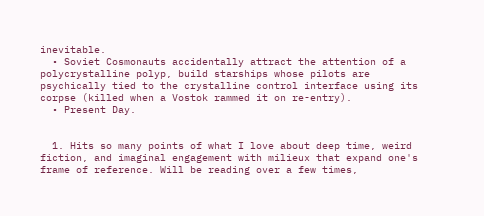inevitable.
  • Soviet Cosmonauts accidentally attract the attention of a polycrystalline polyp, build starships whose pilots are psychically tied to the crystalline control interface using its corpse (killed when a Vostok rammed it on re-entry).
  • Present Day.


  1. Hits so many points of what I love about deep time, weird fiction, and imaginal engagement with milieux that expand one's frame of reference. Will be reading over a few times,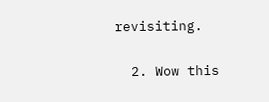revisiting.

  2. Wow this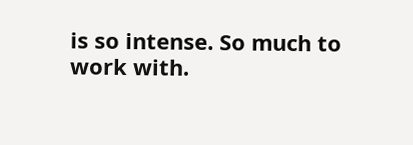is so intense. So much to work with.